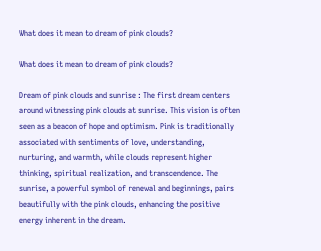What does it mean to dream of pink clouds?

What does it mean to dream of pink clouds?

Dream of pink clouds and sunrise : The first dream centers around witnessing pink clouds at sunrise. This vision is often seen as a beacon of hope and optimism. Pink is traditionally associated with sentiments of love, understanding, nurturing, and warmth, while clouds represent higher thinking, spiritual realization, and transcendence. The sunrise, a powerful symbol of renewal and beginnings, pairs beautifully with the pink clouds, enhancing the positive energy inherent in the dream.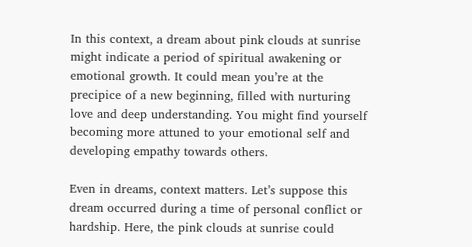In this context, a dream about pink clouds at sunrise might indicate a period of spiritual awakening or emotional growth. It could mean you’re at the precipice of a new beginning, filled with nurturing love and deep understanding. You might find yourself becoming more attuned to your emotional self and developing empathy towards others.

Even in dreams, context matters. Let’s suppose this dream occurred during a time of personal conflict or hardship. Here, the pink clouds at sunrise could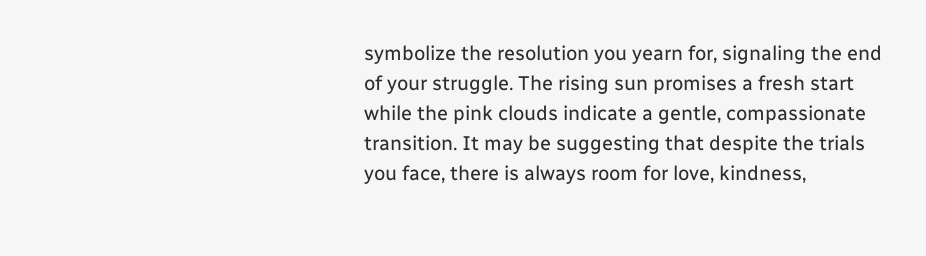symbolize the resolution you yearn for, signaling the end of your struggle. The rising sun promises a fresh start while the pink clouds indicate a gentle, compassionate transition. It may be suggesting that despite the trials you face, there is always room for love, kindness,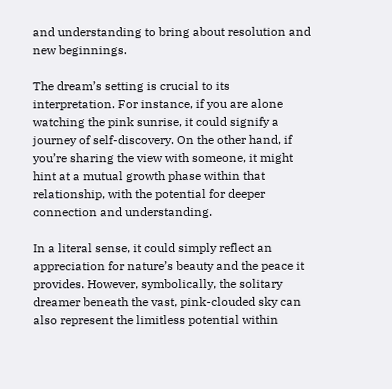and understanding to bring about resolution and new beginnings.

The dream’s setting is crucial to its interpretation. For instance, if you are alone watching the pink sunrise, it could signify a journey of self-discovery. On the other hand, if you’re sharing the view with someone, it might hint at a mutual growth phase within that relationship, with the potential for deeper connection and understanding.

In a literal sense, it could simply reflect an appreciation for nature’s beauty and the peace it provides. However, symbolically, the solitary dreamer beneath the vast, pink-clouded sky can also represent the limitless potential within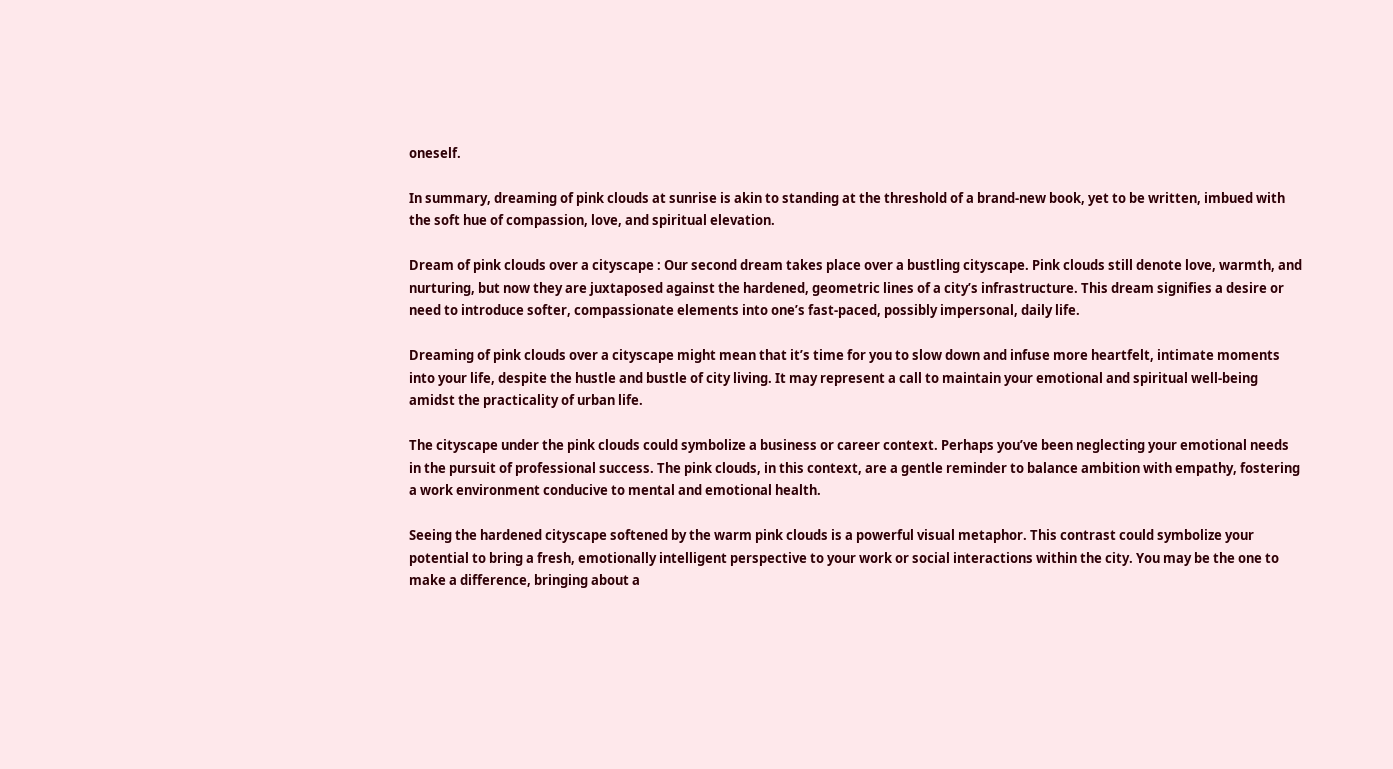oneself.

In summary, dreaming of pink clouds at sunrise is akin to standing at the threshold of a brand-new book, yet to be written, imbued with the soft hue of compassion, love, and spiritual elevation.

Dream of pink clouds over a cityscape : Our second dream takes place over a bustling cityscape. Pink clouds still denote love, warmth, and nurturing, but now they are juxtaposed against the hardened, geometric lines of a city’s infrastructure. This dream signifies a desire or need to introduce softer, compassionate elements into one’s fast-paced, possibly impersonal, daily life.

Dreaming of pink clouds over a cityscape might mean that it’s time for you to slow down and infuse more heartfelt, intimate moments into your life, despite the hustle and bustle of city living. It may represent a call to maintain your emotional and spiritual well-being amidst the practicality of urban life.

The cityscape under the pink clouds could symbolize a business or career context. Perhaps you’ve been neglecting your emotional needs in the pursuit of professional success. The pink clouds, in this context, are a gentle reminder to balance ambition with empathy, fostering a work environment conducive to mental and emotional health.

Seeing the hardened cityscape softened by the warm pink clouds is a powerful visual metaphor. This contrast could symbolize your potential to bring a fresh, emotionally intelligent perspective to your work or social interactions within the city. You may be the one to make a difference, bringing about a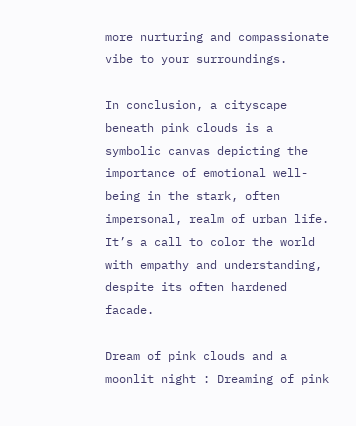more nurturing and compassionate vibe to your surroundings.

In conclusion, a cityscape beneath pink clouds is a symbolic canvas depicting the importance of emotional well-being in the stark, often impersonal, realm of urban life. It’s a call to color the world with empathy and understanding, despite its often hardened facade.

Dream of pink clouds and a moonlit night : Dreaming of pink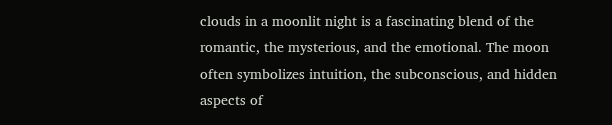clouds in a moonlit night is a fascinating blend of the romantic, the mysterious, and the emotional. The moon often symbolizes intuition, the subconscious, and hidden aspects of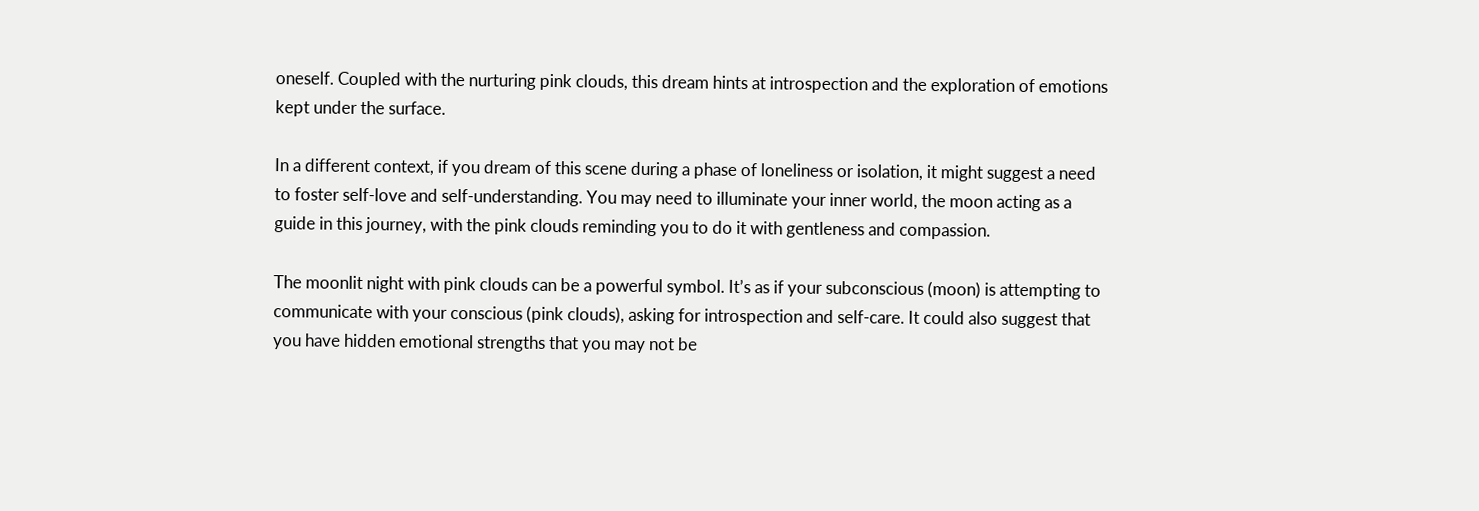oneself. Coupled with the nurturing pink clouds, this dream hints at introspection and the exploration of emotions kept under the surface.

In a different context, if you dream of this scene during a phase of loneliness or isolation, it might suggest a need to foster self-love and self-understanding. You may need to illuminate your inner world, the moon acting as a guide in this journey, with the pink clouds reminding you to do it with gentleness and compassion.

The moonlit night with pink clouds can be a powerful symbol. It’s as if your subconscious (moon) is attempting to communicate with your conscious (pink clouds), asking for introspection and self-care. It could also suggest that you have hidden emotional strengths that you may not be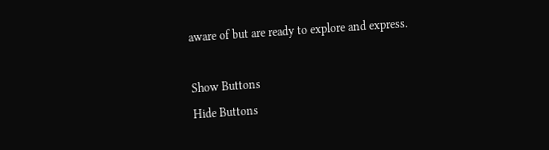aware of but are ready to explore and express.

Show Buttons
Hide Buttons